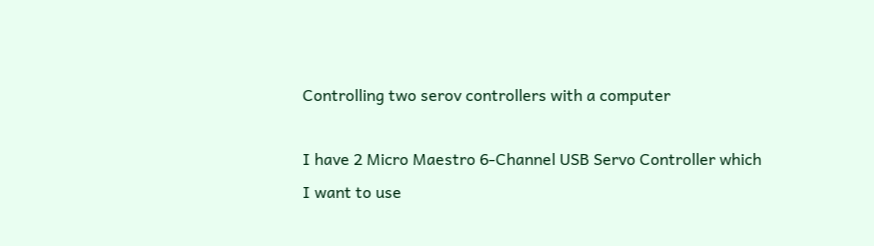Controlling two serov controllers with a computer

I have 2 Micro Maestro 6-Channel USB Servo Controller which I want to use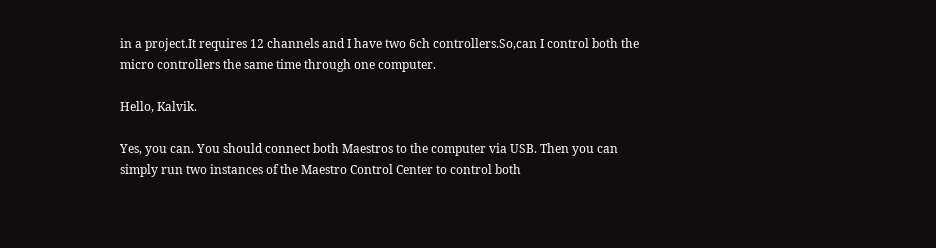in a project.It requires 12 channels and I have two 6ch controllers.So,can I control both the micro controllers the same time through one computer.

Hello, Kalvik.

Yes, you can. You should connect both Maestros to the computer via USB. Then you can simply run two instances of the Maestro Control Center to control both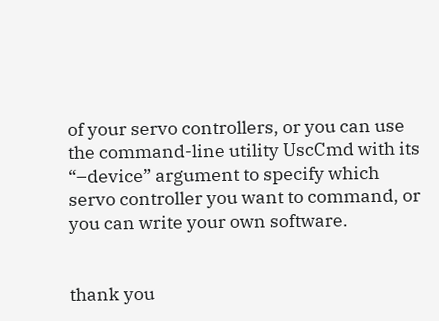of your servo controllers, or you can use the command-line utility UscCmd with its “–device” argument to specify which servo controller you want to command, or you can write your own software.


thank you